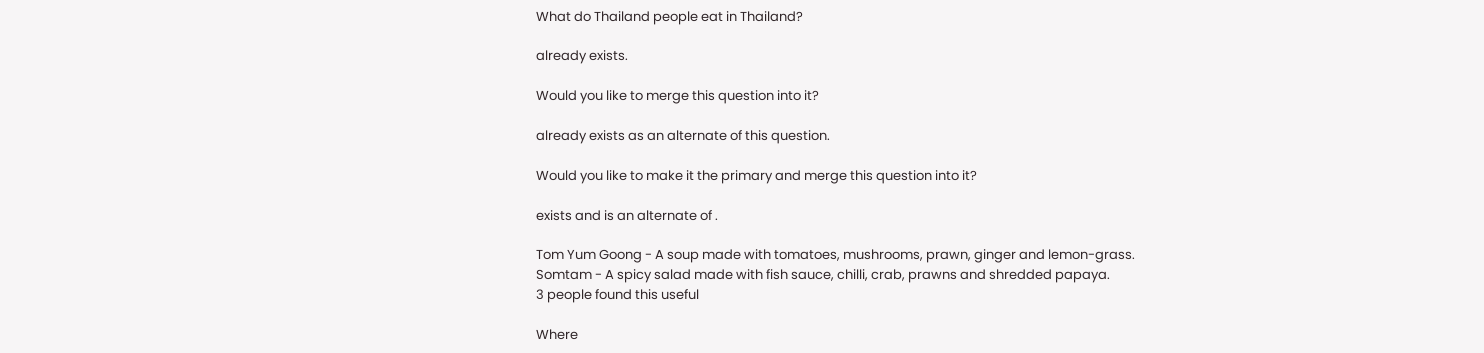What do Thailand people eat in Thailand?

already exists.

Would you like to merge this question into it?

already exists as an alternate of this question.

Would you like to make it the primary and merge this question into it?

exists and is an alternate of .

Tom Yum Goong - A soup made with tomatoes, mushrooms, prawn, ginger and lemon-grass.
Somtam - A spicy salad made with fish sauce, chilli, crab, prawns and shredded papaya.
3 people found this useful

Where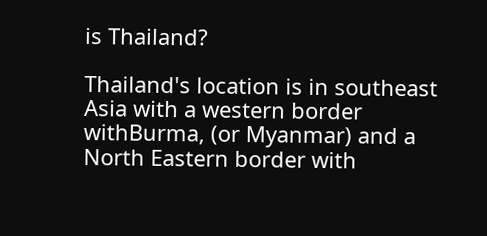is Thailand?

Thailand's location is in southeast Asia with a western border withBurma, (or Myanmar) and a North Eastern border with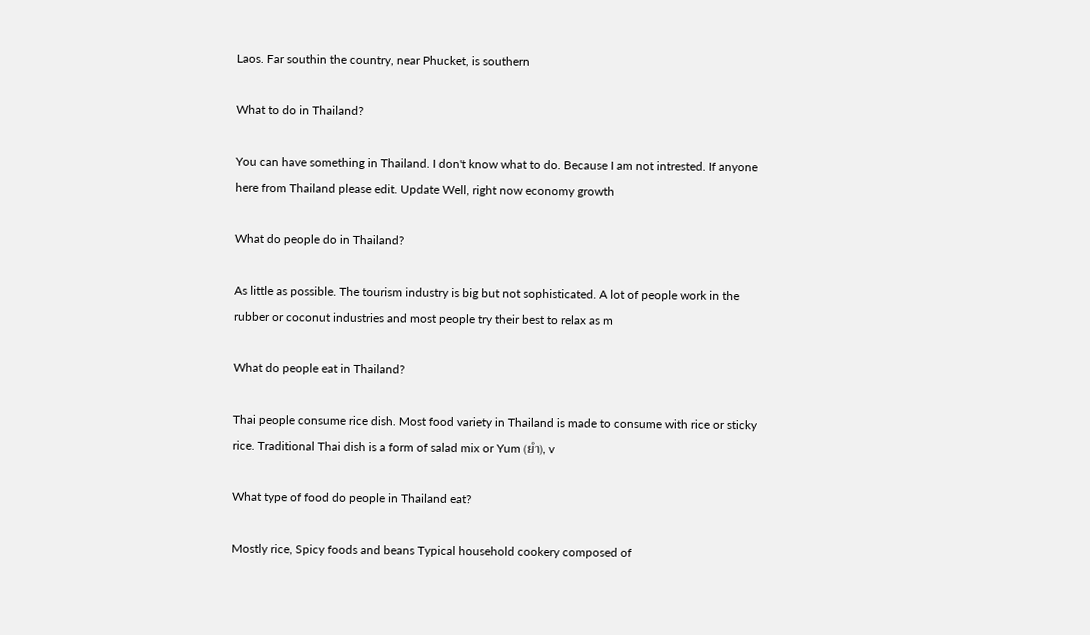Laos. Far southin the country, near Phucket, is southern

What to do in Thailand?

You can have something in Thailand. I don't know what to do. Because I am not intrested. If anyone here from Thailand please edit. Update Well, right now economy growth

What do people do in Thailand?

As little as possible. The tourism industry is big but not sophisticated. A lot of people work in the rubber or coconut industries and most people try their best to relax as m

What do people eat in Thailand?

Thai people consume rice dish. Most food variety in Thailand is made to consume with rice or sticky rice. Traditional Thai dish is a form of salad mix or Yum (ยำ), v

What type of food do people in Thailand eat?

Mostly rice, Spicy foods and beans Typical household cookery composed of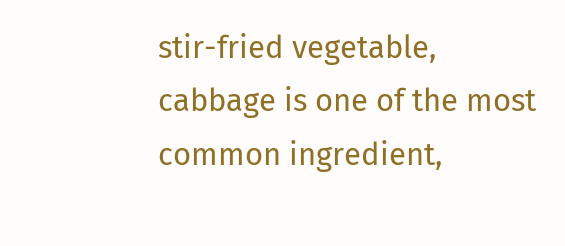stir-fried vegetable, cabbage is one of the most common ingredient,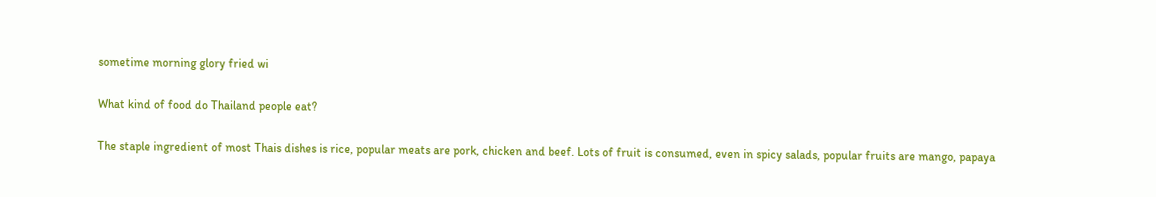sometime morning glory fried wi

What kind of food do Thailand people eat?

The staple ingredient of most Thais dishes is rice, popular meats are pork, chicken and beef. Lots of fruit is consumed, even in spicy salads, popular fruits are mango, papaya